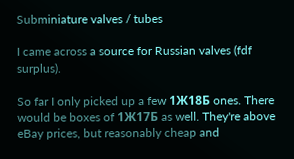Subminiature valves / tubes

I came across a source for Russian valves (fdf surplus).

So far I only picked up a few 1Ж18Б ones. There would be boxes of 1Ж17Б as well. They're above eBay prices, but reasonably cheap and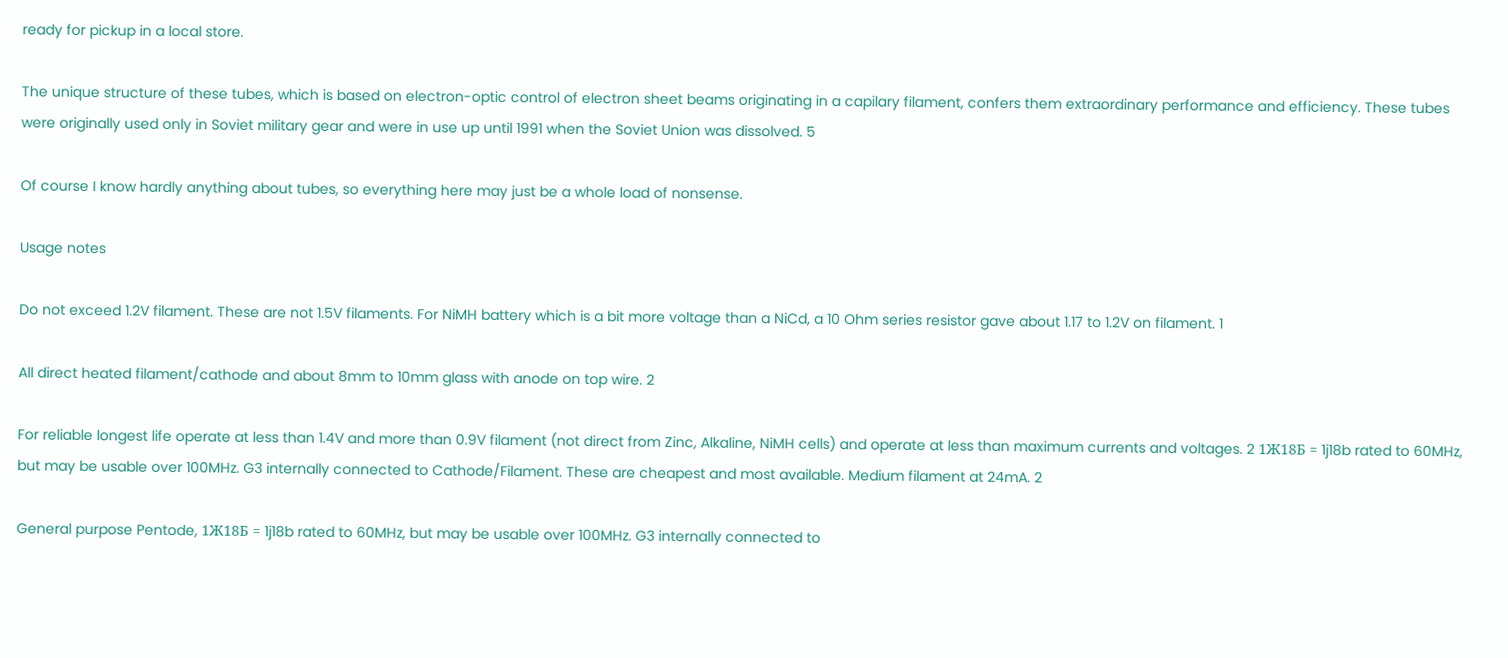ready for pickup in a local store.

The unique structure of these tubes, which is based on electron-optic control of electron sheet beams originating in a capilary filament, confers them extraordinary performance and efficiency. These tubes were originally used only in Soviet military gear and were in use up until 1991 when the Soviet Union was dissolved. 5

Of course I know hardly anything about tubes, so everything here may just be a whole load of nonsense.

Usage notes

Do not exceed 1.2V filament. These are not 1.5V filaments. For NiMH battery which is a bit more voltage than a NiCd, a 10 Ohm series resistor gave about 1.17 to 1.2V on filament. 1

All direct heated filament/cathode and about 8mm to 10mm glass with anode on top wire. 2

For reliable longest life operate at less than 1.4V and more than 0.9V filament (not direct from Zinc, Alkaline, NiMH cells) and operate at less than maximum currents and voltages. 2 1Ж18Б = 1j18b rated to 60MHz, but may be usable over 100MHz. G3 internally connected to Cathode/Filament. These are cheapest and most available. Medium filament at 24mA. 2

General purpose Pentode, 1Ж18Б = 1j18b rated to 60MHz, but may be usable over 100MHz. G3 internally connected to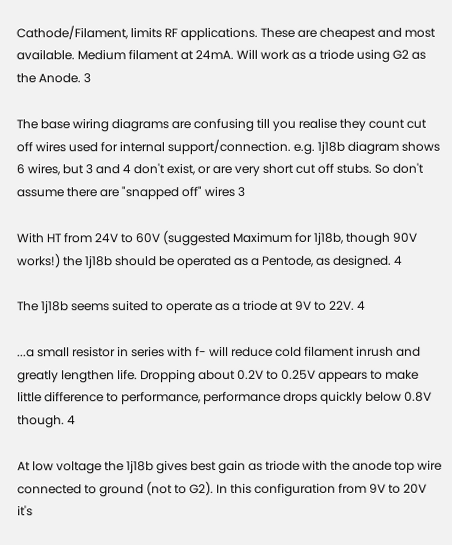Cathode/Filament, limits RF applications. These are cheapest and most available. Medium filament at 24mA. Will work as a triode using G2 as the Anode. 3

The base wiring diagrams are confusing till you realise they count cut off wires used for internal support/connection. e.g. 1j18b diagram shows 6 wires, but 3 and 4 don't exist, or are very short cut off stubs. So don't assume there are "snapped off" wires 3

With HT from 24V to 60V (suggested Maximum for 1j18b, though 90V works!) the 1j18b should be operated as a Pentode, as designed. 4

The 1j18b seems suited to operate as a triode at 9V to 22V. 4

...a small resistor in series with f- will reduce cold filament inrush and greatly lengthen life. Dropping about 0.2V to 0.25V appears to make little difference to performance, performance drops quickly below 0.8V though. 4

At low voltage the 1j18b gives best gain as triode with the anode top wire connected to ground (not to G2). In this configuration from 9V to 20V it's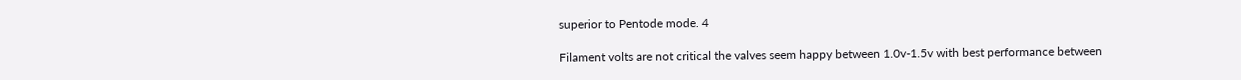superior to Pentode mode. 4

Filament volts are not critical the valves seem happy between 1.0v-1.5v with best performance between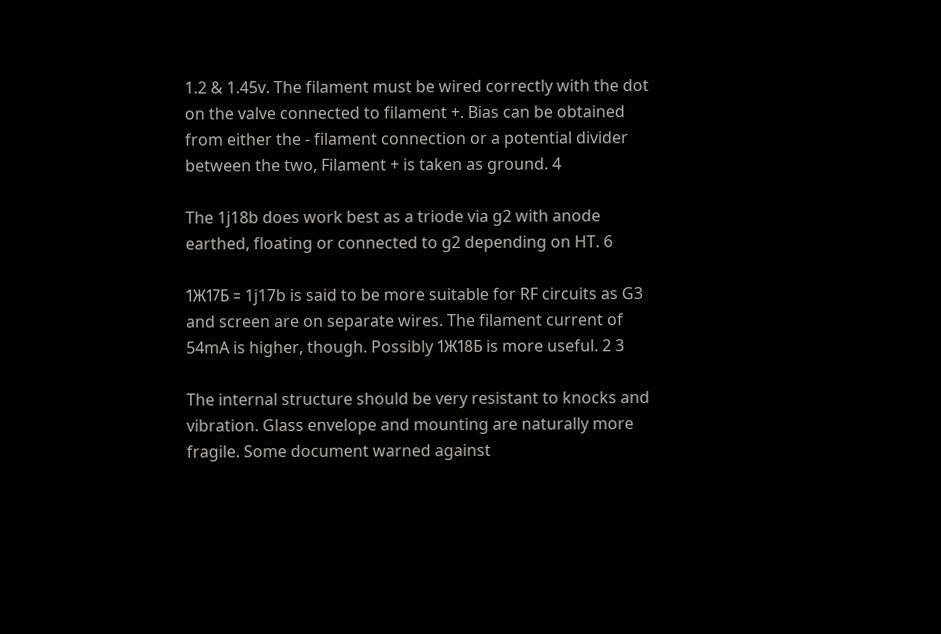1.2 & 1.45v. The filament must be wired correctly with the dot on the valve connected to filament +. Bias can be obtained from either the - filament connection or a potential divider between the two, Filament + is taken as ground. 4

The 1j18b does work best as a triode via g2 with anode earthed, floating or connected to g2 depending on HT. 6

1Ж17Б = 1j17b is said to be more suitable for RF circuits as G3 and screen are on separate wires. The filament current of 54mA is higher, though. Possibly 1Ж18Б is more useful. 2 3

The internal structure should be very resistant to knocks and vibration. Glass envelope and mounting are naturally more fragile. Some document warned against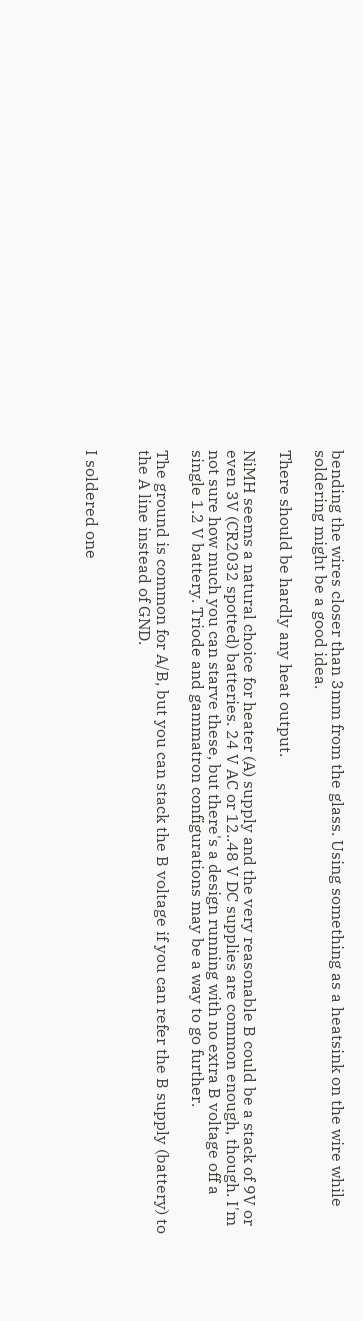bending the wires closer than 3mm from the glass. Using something as a heatsink on the wire while soldering might be a good idea.

There should be hardly any heat output.

NiMH seems a natural choice for heater (A) supply and the very reasonable B could be a stack of 9V or even 3V (CR2032 spotted) batteries. 24 V AC or 12..48 V DC supplies are common enough, though. I'm not sure how much you can starve these, but there's a design running with no extra B voltage off a single 1.2 V battery. Triode and gammatron configurations may be a way to go further.

The ground is common for A/B, but you can stack the B voltage if you can refer the B supply (battery) to the A line instead of GND.


I soldered one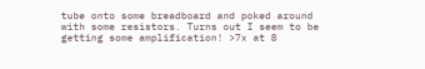tube onto some breadboard and poked around with some resistors. Turns out I seem to be getting some amplification! >7x at 8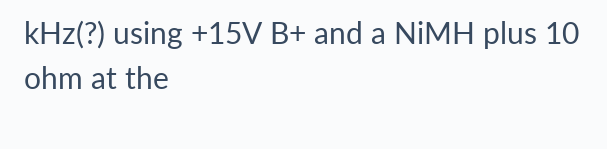kHz(?) using +15V B+ and a NiMH plus 10 ohm at the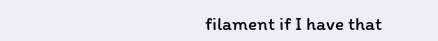filament if I have that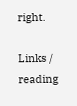right.

Links / reading